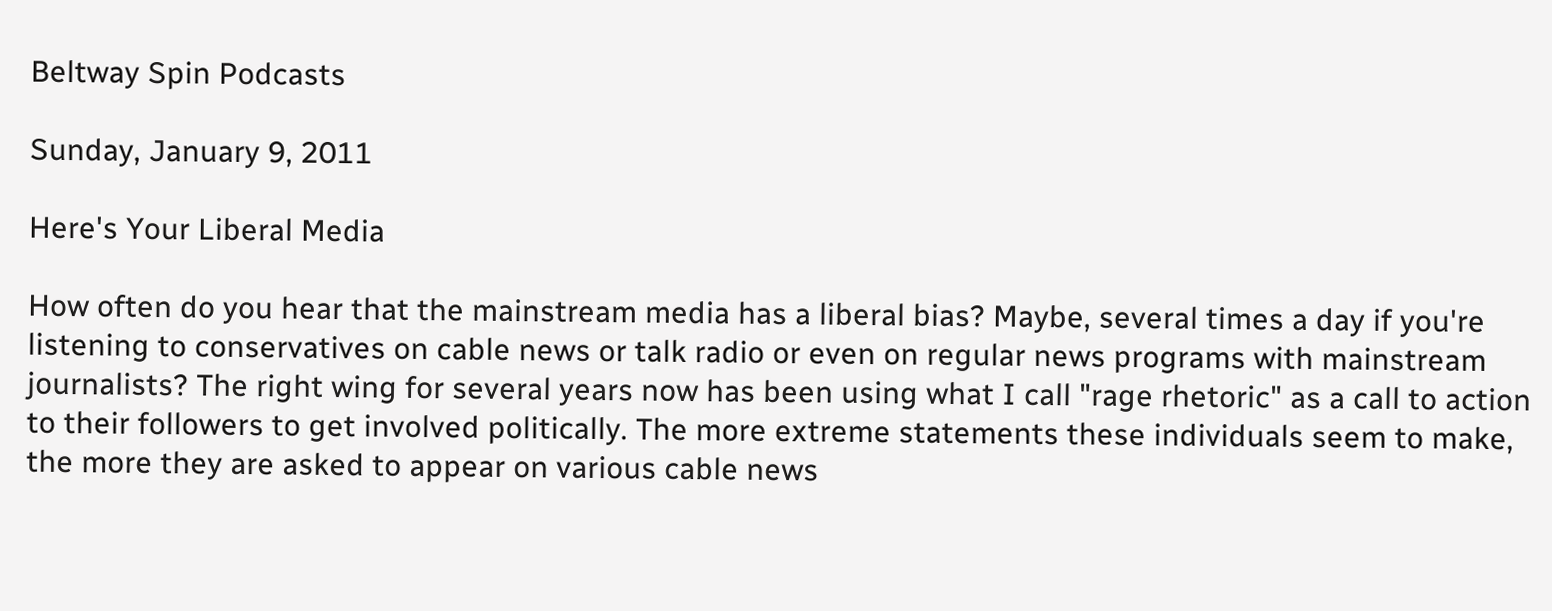Beltway Spin Podcasts

Sunday, January 9, 2011

Here's Your Liberal Media

How often do you hear that the mainstream media has a liberal bias? Maybe, several times a day if you're listening to conservatives on cable news or talk radio or even on regular news programs with mainstream journalists? The right wing for several years now has been using what I call "rage rhetoric" as a call to action to their followers to get involved politically. The more extreme statements these individuals seem to make, the more they are asked to appear on various cable news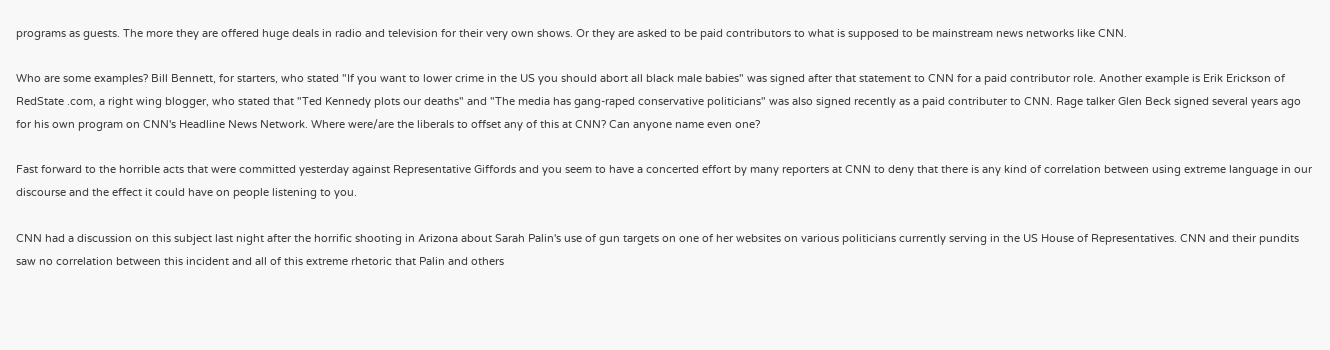programs as guests. The more they are offered huge deals in radio and television for their very own shows. Or they are asked to be paid contributors to what is supposed to be mainstream news networks like CNN.

Who are some examples? Bill Bennett, for starters, who stated "If you want to lower crime in the US you should abort all black male babies" was signed after that statement to CNN for a paid contributor role. Another example is Erik Erickson of RedState .com, a right wing blogger, who stated that "Ted Kennedy plots our deaths" and "The media has gang-raped conservative politicians" was also signed recently as a paid contributer to CNN. Rage talker Glen Beck signed several years ago for his own program on CNN's Headline News Network. Where were/are the liberals to offset any of this at CNN? Can anyone name even one?

Fast forward to the horrible acts that were committed yesterday against Representative Giffords and you seem to have a concerted effort by many reporters at CNN to deny that there is any kind of correlation between using extreme language in our discourse and the effect it could have on people listening to you.

CNN had a discussion on this subject last night after the horrific shooting in Arizona about Sarah Palin's use of gun targets on one of her websites on various politicians currently serving in the US House of Representatives. CNN and their pundits saw no correlation between this incident and all of this extreme rhetoric that Palin and others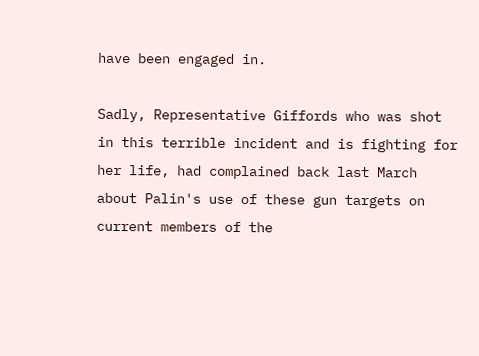have been engaged in.

Sadly, Representative Giffords who was shot in this terrible incident and is fighting for her life, had complained back last March about Palin's use of these gun targets on current members of the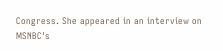Congress. She appeared in an interview on MSNBC's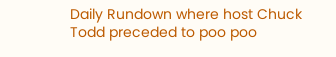Daily Rundown where host Chuck Todd preceded to poo poo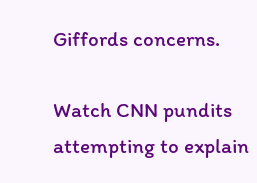Giffords concerns.

Watch CNN pundits attempting to explain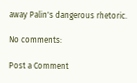away Palin's dangerous rhetoric.

No comments:

Post a Comment